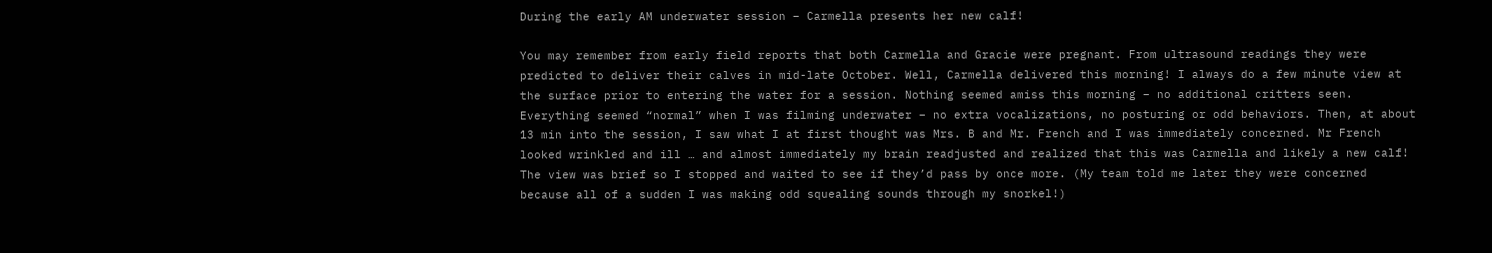During the early AM underwater session – Carmella presents her new calf!

You may remember from early field reports that both Carmella and Gracie were pregnant. From ultrasound readings they were predicted to deliver their calves in mid-late October. Well, Carmella delivered this morning! I always do a few minute view at the surface prior to entering the water for a session. Nothing seemed amiss this morning – no additional critters seen. Everything seemed “normal” when I was filming underwater – no extra vocalizations, no posturing or odd behaviors. Then, at about 13 min into the session, I saw what I at first thought was Mrs. B and Mr. French and I was immediately concerned. Mr French looked wrinkled and ill … and almost immediately my brain readjusted and realized that this was Carmella and likely a new calf! The view was brief so I stopped and waited to see if they’d pass by once more. (My team told me later they were concerned because all of a sudden I was making odd squealing sounds through my snorkel!)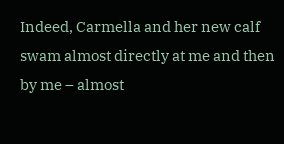Indeed, Carmella and her new calf swam almost directly at me and then by me – almost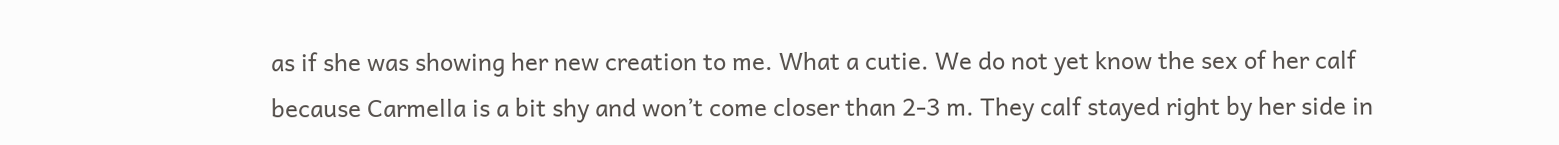as if she was showing her new creation to me. What a cutie. We do not yet know the sex of her calf because Carmella is a bit shy and won’t come closer than 2-3 m. They calf stayed right by her side in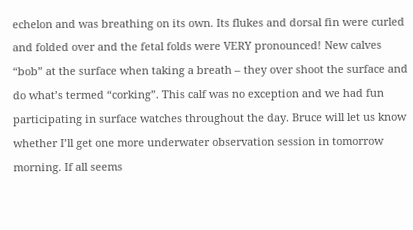echelon and was breathing on its own. Its flukes and dorsal fin were curled and folded over and the fetal folds were VERY pronounced! New calves “bob” at the surface when taking a breath – they over shoot the surface and do what’s termed “corking”. This calf was no exception and we had fun participating in surface watches throughout the day. Bruce will let us know whether I’ll get one more underwater observation session in tomorrow morning. If all seems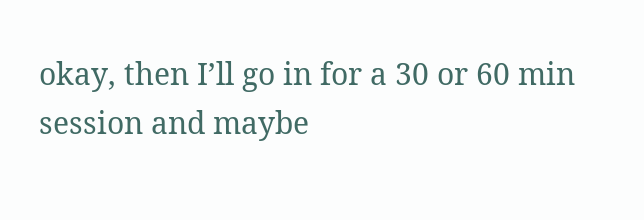okay, then I’ll go in for a 30 or 60 min session and maybe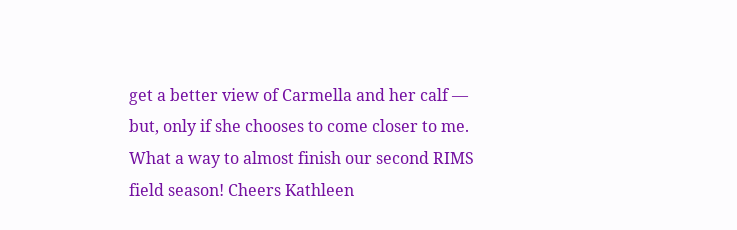get a better view of Carmella and her calf — but, only if she chooses to come closer to me. What a way to almost finish our second RIMS field season! Cheers Kathleen